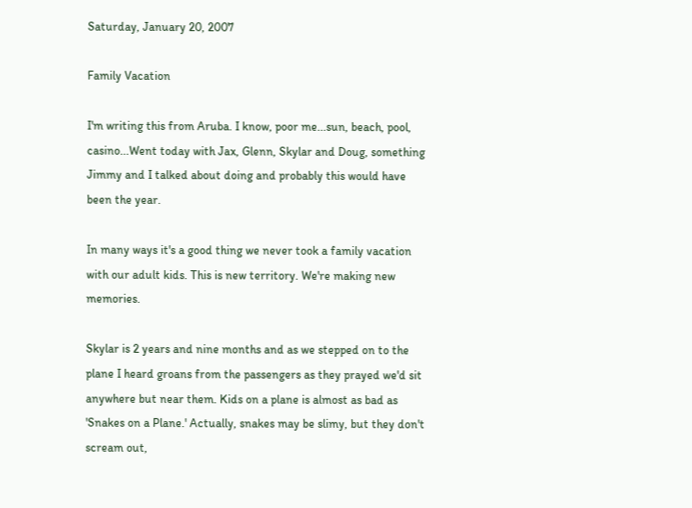Saturday, January 20, 2007

Family Vacation

I'm writing this from Aruba. I know, poor me...sun, beach, pool, casino...Went today with Jax, Glenn, Skylar and Doug, something Jimmy and I talked about doing and probably this would have been the year.

In many ways it's a good thing we never took a family vacation with our adult kids. This is new territory. We're making new memories.

Skylar is 2 years and nine months and as we stepped on to the plane I heard groans from the passengers as they prayed we'd sit anywhere but near them. Kids on a plane is almost as bad as 'Snakes on a Plane.' Actually, snakes may be slimy, but they don't
scream out,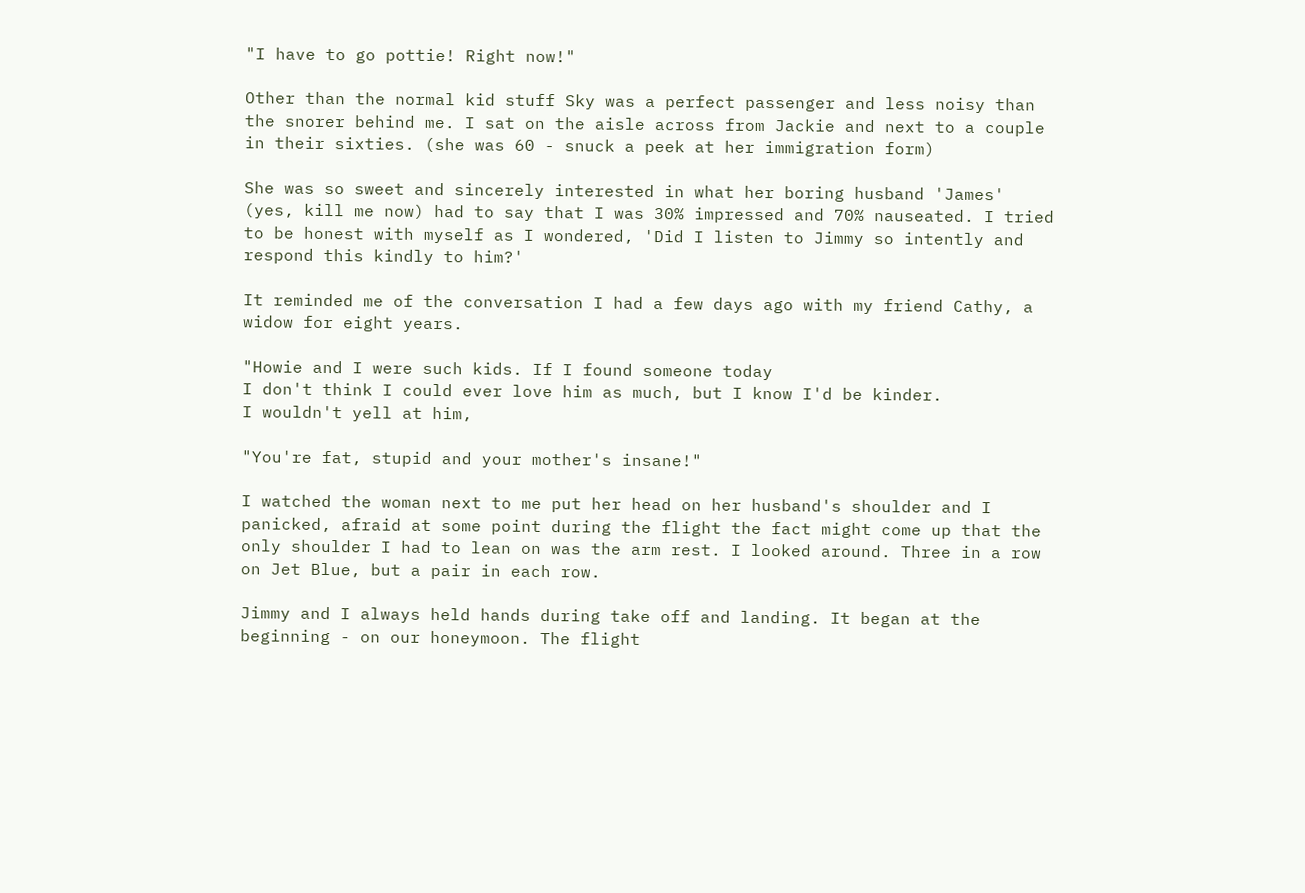"I have to go pottie! Right now!"

Other than the normal kid stuff Sky was a perfect passenger and less noisy than the snorer behind me. I sat on the aisle across from Jackie and next to a couple in their sixties. (she was 60 - snuck a peek at her immigration form)

She was so sweet and sincerely interested in what her boring husband 'James' (yes, kill me now) had to say that I was 30% impressed and 70% nauseated. I tried to be honest with myself as I wondered, 'Did I listen to Jimmy so intently and respond this kindly to him?'

It reminded me of the conversation I had a few days ago with my friend Cathy, a widow for eight years.

"Howie and I were such kids. If I found someone today
I don't think I could ever love him as much, but I know I'd be kinder.
I wouldn't yell at him,

"You're fat, stupid and your mother's insane!"

I watched the woman next to me put her head on her husband's shoulder and I panicked, afraid at some point during the flight the fact might come up that the only shoulder I had to lean on was the arm rest. I looked around. Three in a row on Jet Blue, but a pair in each row.

Jimmy and I always held hands during take off and landing. It began at the beginning - on our honeymoon. The flight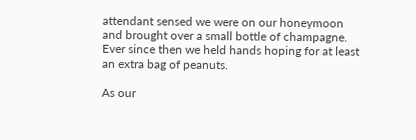attendant sensed we were on our honeymoon and brought over a small bottle of champagne. Ever since then we held hands hoping for at least an extra bag of peanuts.

As our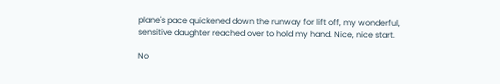plane's pace quickened down the runway for lift off, my wonderful, sensitive daughter reached over to hold my hand. Nice, nice start.

No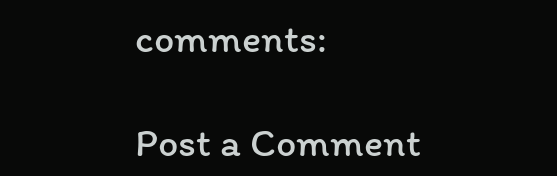comments:

Post a Comment